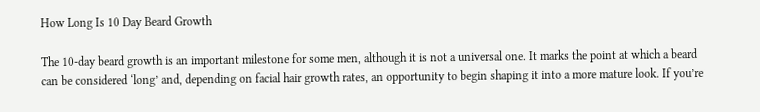How Long Is 10 Day Beard Growth

The 10-day beard growth is an important milestone for some men, although it is not a universal one. It marks the point at which a beard can be considered ‘long’ and, depending on facial hair growth rates, an opportunity to begin shaping it into a more mature look. If you’re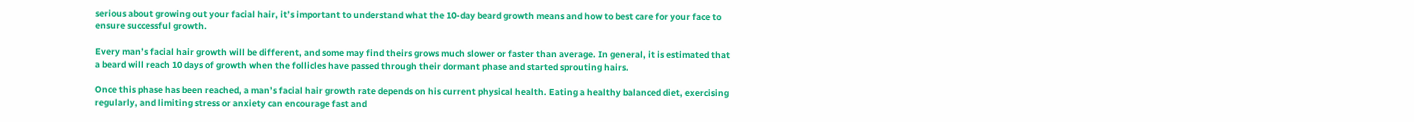serious about growing out your facial hair, it’s important to understand what the 10-day beard growth means and how to best care for your face to ensure successful growth.

Every man’s facial hair growth will be different, and some may find theirs grows much slower or faster than average. In general, it is estimated that a beard will reach 10 days of growth when the follicles have passed through their dormant phase and started sprouting hairs.

Once this phase has been reached, a man’s facial hair growth rate depends on his current physical health. Eating a healthy balanced diet, exercising regularly, and limiting stress or anxiety can encourage fast and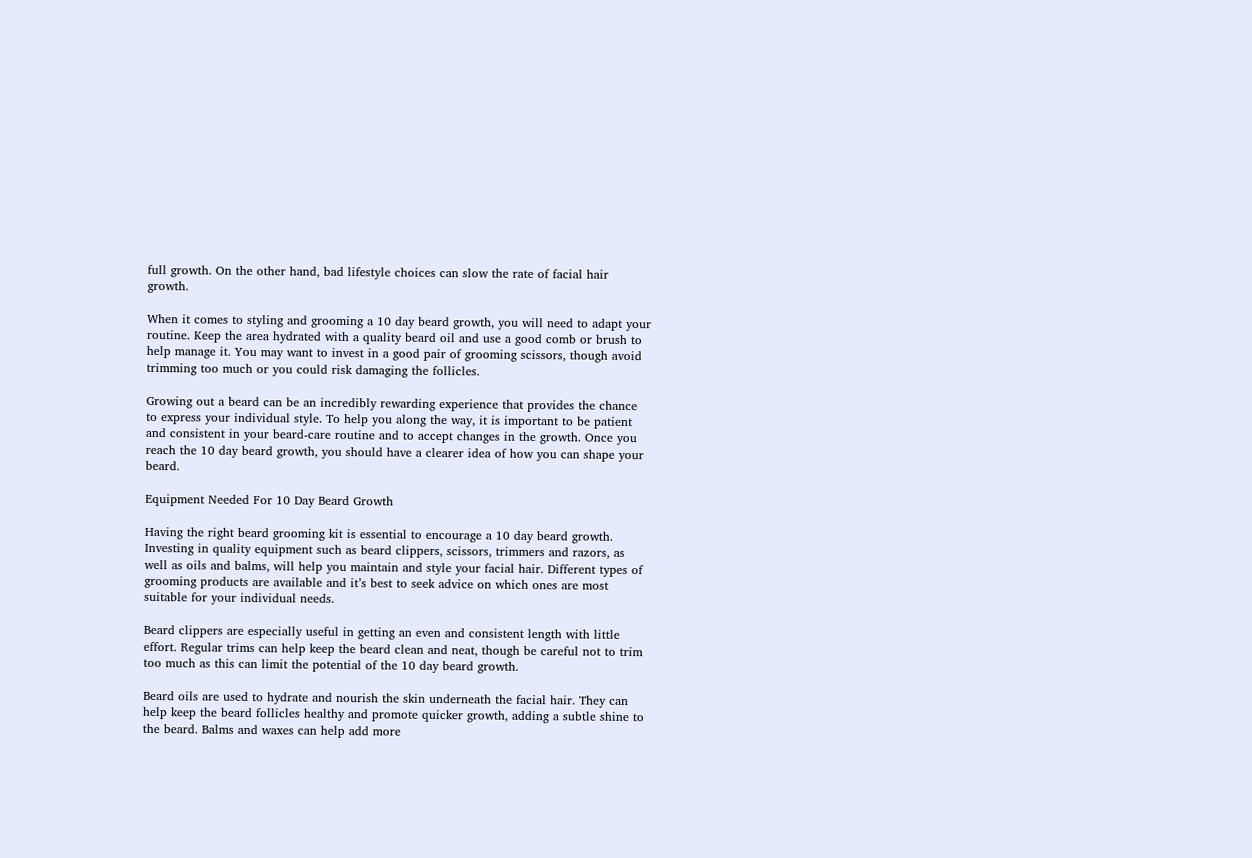full growth. On the other hand, bad lifestyle choices can slow the rate of facial hair growth.

When it comes to styling and grooming a 10 day beard growth, you will need to adapt your routine. Keep the area hydrated with a quality beard oil and use a good comb or brush to help manage it. You may want to invest in a good pair of grooming scissors, though avoid trimming too much or you could risk damaging the follicles.

Growing out a beard can be an incredibly rewarding experience that provides the chance to express your individual style. To help you along the way, it is important to be patient and consistent in your beard-care routine and to accept changes in the growth. Once you reach the 10 day beard growth, you should have a clearer idea of how you can shape your beard.

Equipment Needed For 10 Day Beard Growth

Having the right beard grooming kit is essential to encourage a 10 day beard growth. Investing in quality equipment such as beard clippers, scissors, trimmers and razors, as well as oils and balms, will help you maintain and style your facial hair. Different types of grooming products are available and it’s best to seek advice on which ones are most suitable for your individual needs.

Beard clippers are especially useful in getting an even and consistent length with little effort. Regular trims can help keep the beard clean and neat, though be careful not to trim too much as this can limit the potential of the 10 day beard growth.

Beard oils are used to hydrate and nourish the skin underneath the facial hair. They can help keep the beard follicles healthy and promote quicker growth, adding a subtle shine to the beard. Balms and waxes can help add more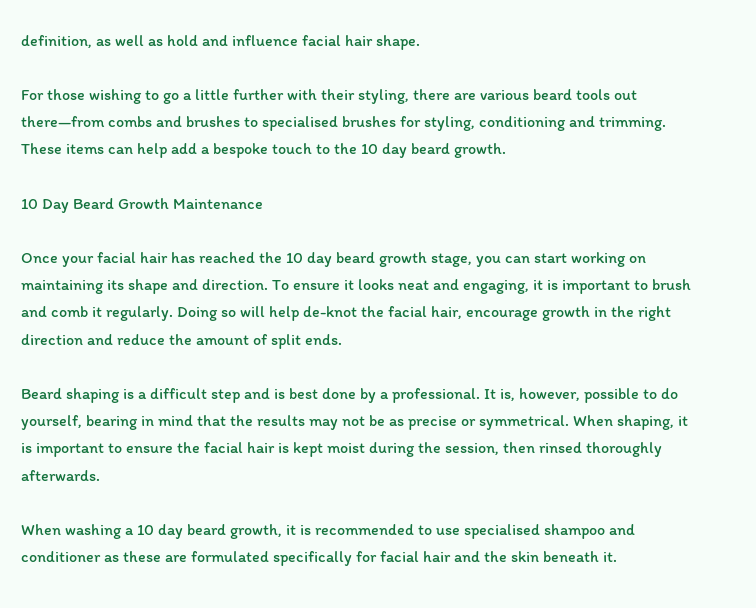definition, as well as hold and influence facial hair shape.

For those wishing to go a little further with their styling, there are various beard tools out there—from combs and brushes to specialised brushes for styling, conditioning and trimming. These items can help add a bespoke touch to the 10 day beard growth.

10 Day Beard Growth Maintenance

Once your facial hair has reached the 10 day beard growth stage, you can start working on maintaining its shape and direction. To ensure it looks neat and engaging, it is important to brush and comb it regularly. Doing so will help de-knot the facial hair, encourage growth in the right direction and reduce the amount of split ends.

Beard shaping is a difficult step and is best done by a professional. It is, however, possible to do yourself, bearing in mind that the results may not be as precise or symmetrical. When shaping, it is important to ensure the facial hair is kept moist during the session, then rinsed thoroughly afterwards.

When washing a 10 day beard growth, it is recommended to use specialised shampoo and conditioner as these are formulated specifically for facial hair and the skin beneath it.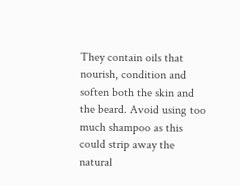They contain oils that nourish, condition and soften both the skin and the beard. Avoid using too much shampoo as this could strip away the natural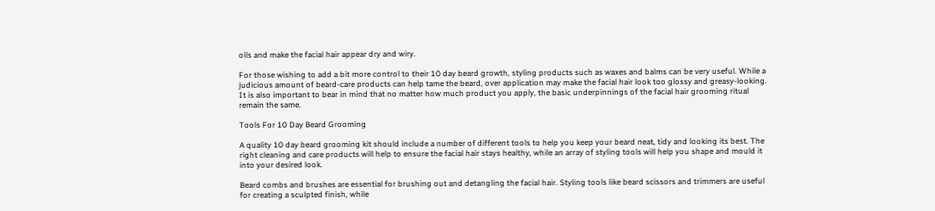oils and make the facial hair appear dry and wiry.

For those wishing to add a bit more control to their 10 day beard growth, styling products such as waxes and balms can be very useful. While a judicious amount of beard-care products can help tame the beard, over application may make the facial hair look too glossy and greasy-looking. It is also important to bear in mind that no matter how much product you apply, the basic underpinnings of the facial hair grooming ritual remain the same.

Tools For 10 Day Beard Grooming

A quality 10 day beard grooming kit should include a number of different tools to help you keep your beard neat, tidy and looking its best. The right cleaning and care products will help to ensure the facial hair stays healthy, while an array of styling tools will help you shape and mould it into your desired look.

Beard combs and brushes are essential for brushing out and detangling the facial hair. Styling tools like beard scissors and trimmers are useful for creating a sculpted finish, while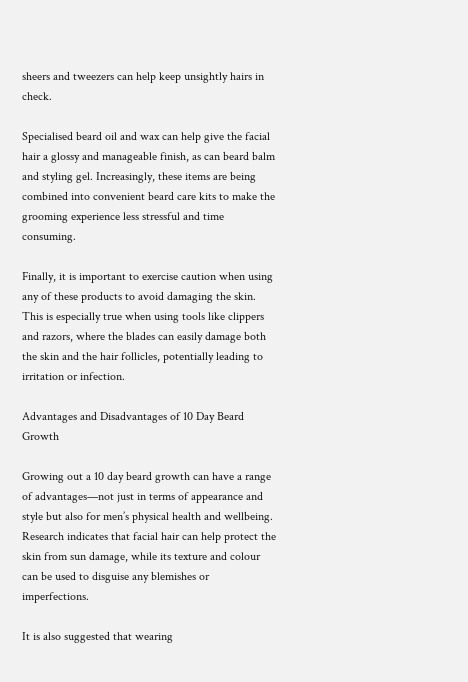sheers and tweezers can help keep unsightly hairs in check.

Specialised beard oil and wax can help give the facial hair a glossy and manageable finish, as can beard balm and styling gel. Increasingly, these items are being combined into convenient beard care kits to make the grooming experience less stressful and time consuming.

Finally, it is important to exercise caution when using any of these products to avoid damaging the skin. This is especially true when using tools like clippers and razors, where the blades can easily damage both the skin and the hair follicles, potentially leading to irritation or infection.

Advantages and Disadvantages of 10 Day Beard Growth

Growing out a 10 day beard growth can have a range of advantages—not just in terms of appearance and style but also for men’s physical health and wellbeing. Research indicates that facial hair can help protect the skin from sun damage, while its texture and colour can be used to disguise any blemishes or imperfections.

It is also suggested that wearing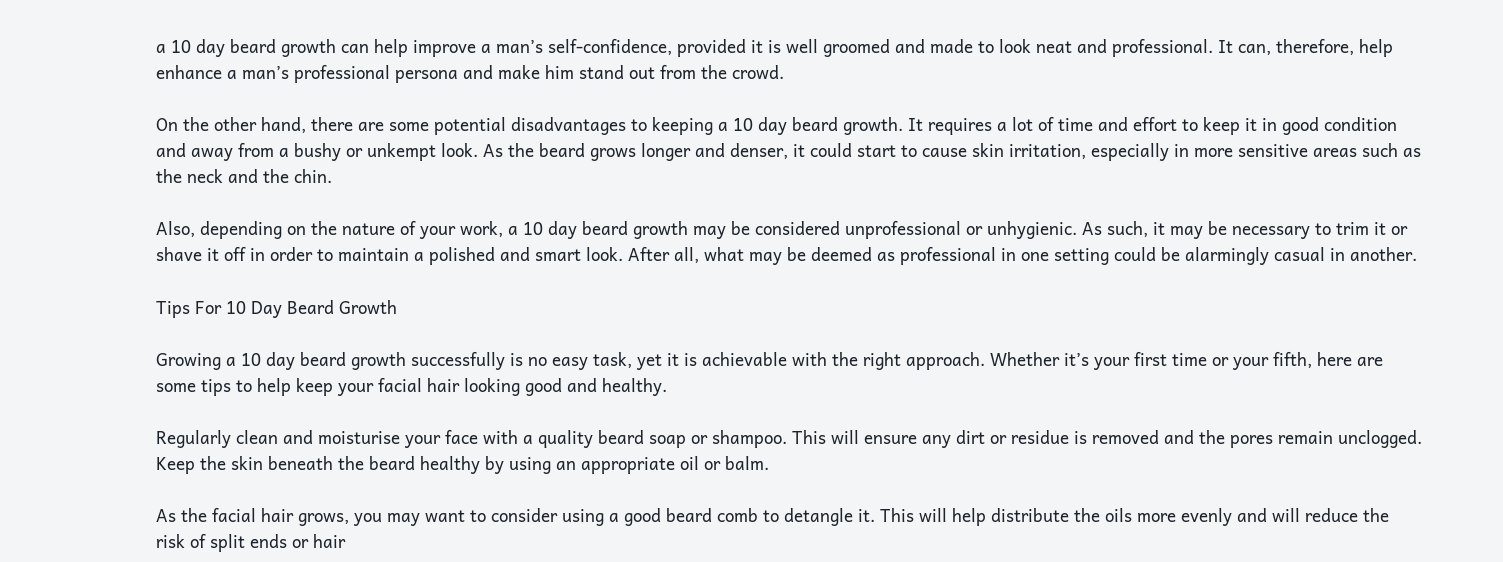a 10 day beard growth can help improve a man’s self-confidence, provided it is well groomed and made to look neat and professional. It can, therefore, help enhance a man’s professional persona and make him stand out from the crowd.

On the other hand, there are some potential disadvantages to keeping a 10 day beard growth. It requires a lot of time and effort to keep it in good condition and away from a bushy or unkempt look. As the beard grows longer and denser, it could start to cause skin irritation, especially in more sensitive areas such as the neck and the chin.

Also, depending on the nature of your work, a 10 day beard growth may be considered unprofessional or unhygienic. As such, it may be necessary to trim it or shave it off in order to maintain a polished and smart look. After all, what may be deemed as professional in one setting could be alarmingly casual in another.

Tips For 10 Day Beard Growth

Growing a 10 day beard growth successfully is no easy task, yet it is achievable with the right approach. Whether it’s your first time or your fifth, here are some tips to help keep your facial hair looking good and healthy.

Regularly clean and moisturise your face with a quality beard soap or shampoo. This will ensure any dirt or residue is removed and the pores remain unclogged. Keep the skin beneath the beard healthy by using an appropriate oil or balm.

As the facial hair grows, you may want to consider using a good beard comb to detangle it. This will help distribute the oils more evenly and will reduce the risk of split ends or hair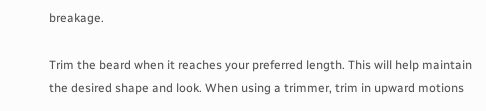breakage.

Trim the beard when it reaches your preferred length. This will help maintain the desired shape and look. When using a trimmer, trim in upward motions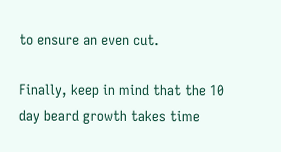to ensure an even cut.

Finally, keep in mind that the 10 day beard growth takes time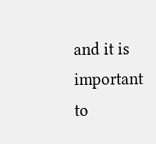and it is important to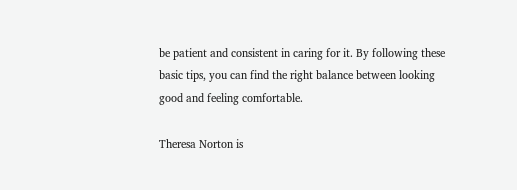be patient and consistent in caring for it. By following these basic tips, you can find the right balance between looking good and feeling comfortable.

Theresa Norton is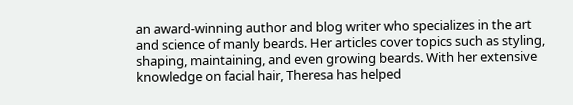an award-winning author and blog writer who specializes in the art and science of manly beards. Her articles cover topics such as styling, shaping, maintaining, and even growing beards. With her extensive knowledge on facial hair, Theresa has helped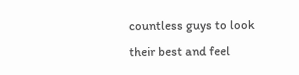countless guys to look their best and feel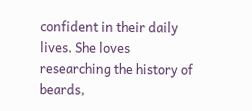confident in their daily lives. She loves researching the history of beards,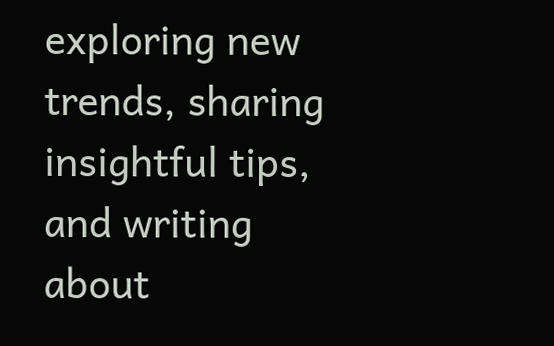exploring new trends, sharing insightful tips, and writing about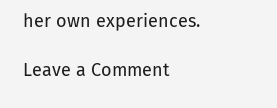her own experiences.

Leave a Comment